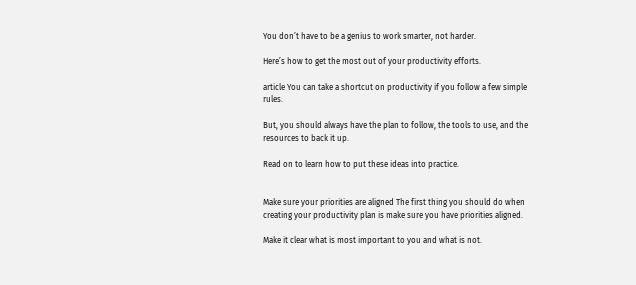You don’t have to be a genius to work smarter, not harder.

Here’s how to get the most out of your productivity efforts.

article You can take a shortcut on productivity if you follow a few simple rules.

But, you should always have the plan to follow, the tools to use, and the resources to back it up.

Read on to learn how to put these ideas into practice.


Make sure your priorities are aligned The first thing you should do when creating your productivity plan is make sure you have priorities aligned.

Make it clear what is most important to you and what is not.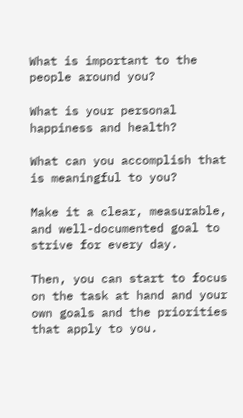What is important to the people around you?

What is your personal happiness and health?

What can you accomplish that is meaningful to you?

Make it a clear, measurable, and well-documented goal to strive for every day.

Then, you can start to focus on the task at hand and your own goals and the priorities that apply to you.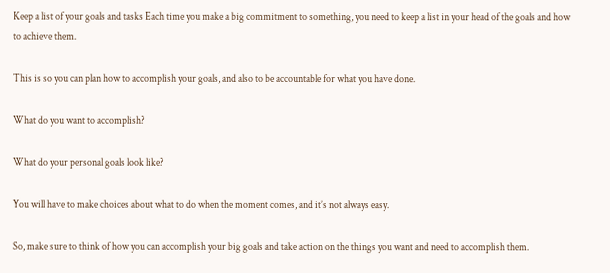Keep a list of your goals and tasks Each time you make a big commitment to something, you need to keep a list in your head of the goals and how to achieve them.

This is so you can plan how to accomplish your goals, and also to be accountable for what you have done.

What do you want to accomplish?

What do your personal goals look like?

You will have to make choices about what to do when the moment comes, and it’s not always easy.

So, make sure to think of how you can accomplish your big goals and take action on the things you want and need to accomplish them.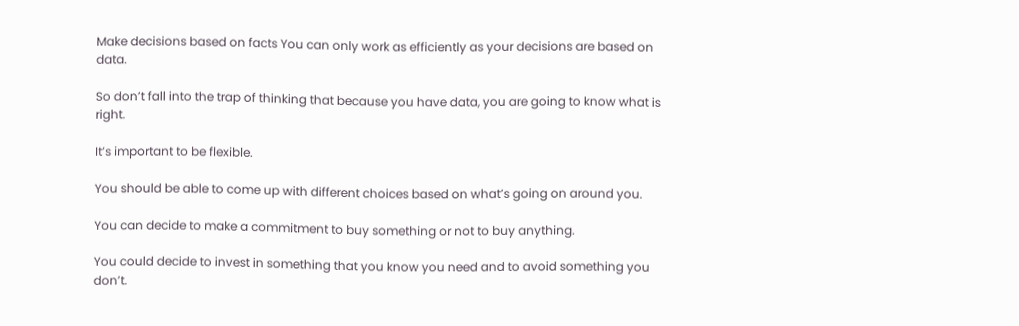Make decisions based on facts You can only work as efficiently as your decisions are based on data.

So don’t fall into the trap of thinking that because you have data, you are going to know what is right.

It’s important to be flexible.

You should be able to come up with different choices based on what’s going on around you.

You can decide to make a commitment to buy something or not to buy anything.

You could decide to invest in something that you know you need and to avoid something you don’t.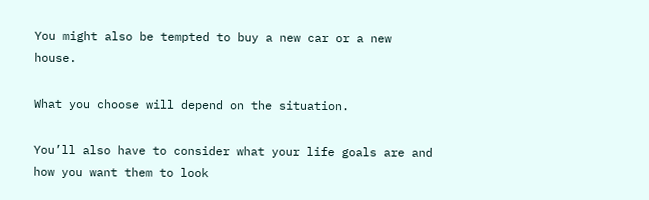You might also be tempted to buy a new car or a new house.

What you choose will depend on the situation.

You’ll also have to consider what your life goals are and how you want them to look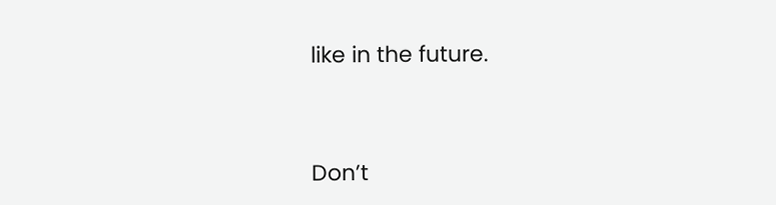like in the future.


Don’t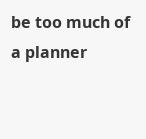be too much of a planner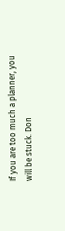If you are too much a planner, you will be stuck. Don